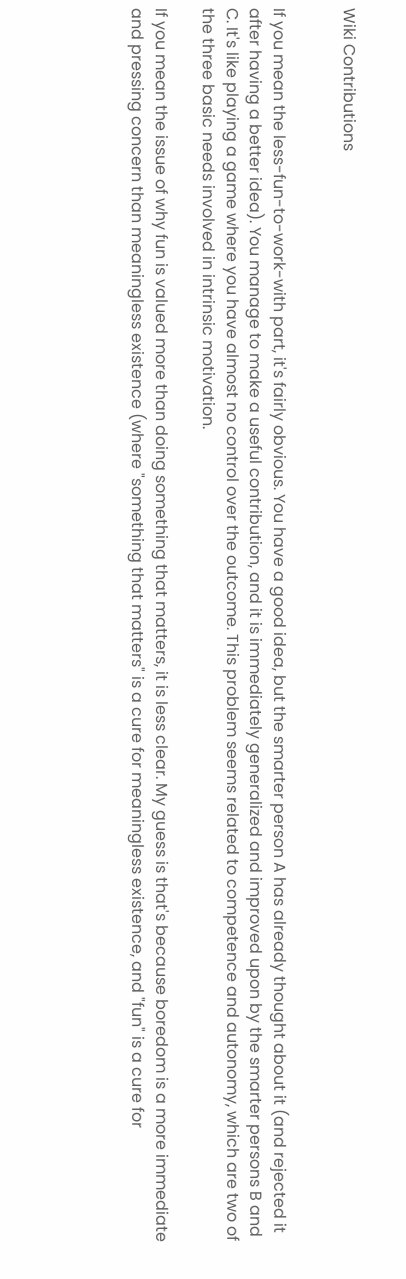Wiki Contributions


If you mean the less-fun-to-work-with part, it's fairly obvious. You have a good idea, but the smarter person A has already thought about it (and rejected it after having a better idea). You manage to make a useful contribution, and it is immediately generalized and improved upon by the smarter persons B and C. It's like playing a game where you have almost no control over the outcome. This problem seems related to competence and autonomy, which are two of the three basic needs involved in intrinsic motivation.

If you mean the issue of why fun is valued more than doing something that matters, it is less clear. My guess is that's because boredom is a more immediate and pressing concern than meaningless existence (where "something that matters" is a cure for meaningless existence, and "fun" is a cure for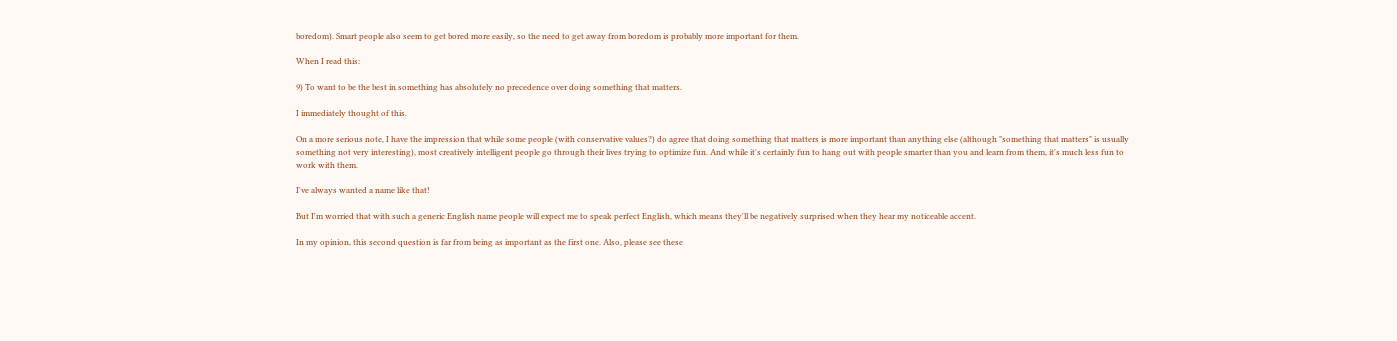boredom). Smart people also seem to get bored more easily, so the need to get away from boredom is probably more important for them.

When I read this:

9) To want to be the best in something has absolutely no precedence over doing something that matters.

I immediately thought of this.

On a more serious note, I have the impression that while some people (with conservative values?) do agree that doing something that matters is more important than anything else (although "something that matters" is usually something not very interesting), most creatively intelligent people go through their lives trying to optimize fun. And while it's certainly fun to hang out with people smarter than you and learn from them, it's much less fun to work with them.

I've always wanted a name like that!

But I'm worried that with such a generic English name people will expect me to speak perfect English, which means they'll be negatively surprised when they hear my noticeable accent.

In my opinion, this second question is far from being as important as the first one. Also, please see these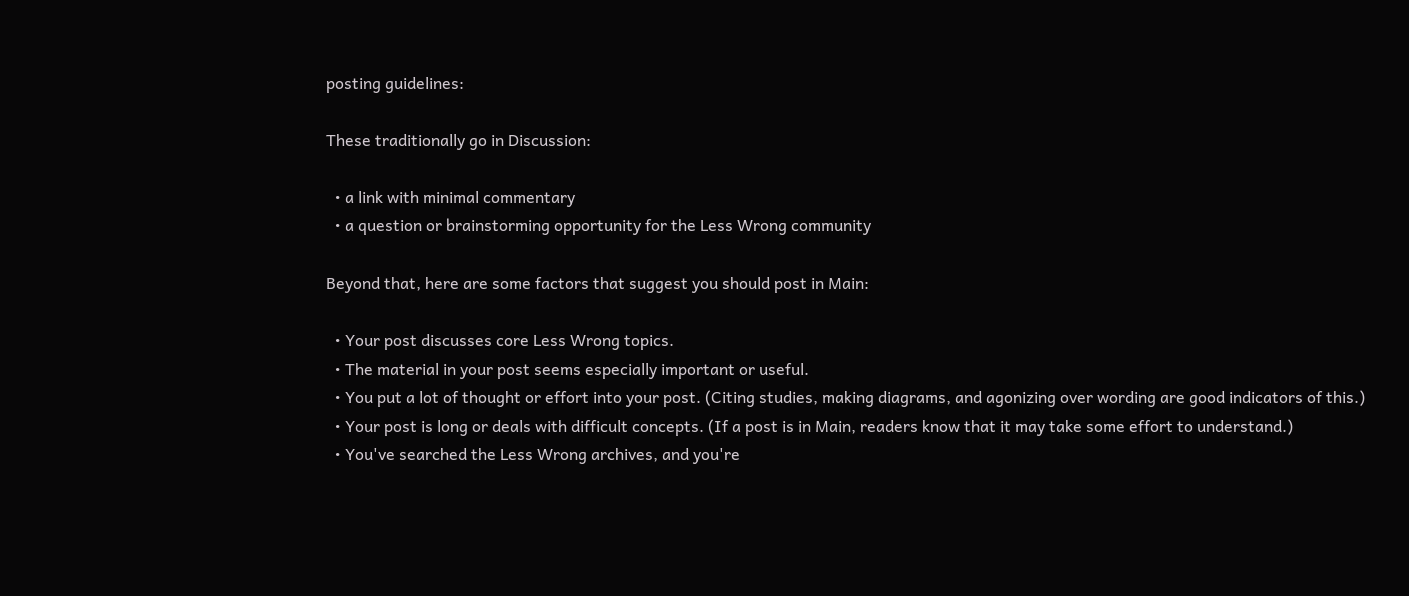posting guidelines:

These traditionally go in Discussion:

  • a link with minimal commentary
  • a question or brainstorming opportunity for the Less Wrong community

Beyond that, here are some factors that suggest you should post in Main:

  • Your post discusses core Less Wrong topics.
  • The material in your post seems especially important or useful.
  • You put a lot of thought or effort into your post. (Citing studies, making diagrams, and agonizing over wording are good indicators of this.)
  • Your post is long or deals with difficult concepts. (If a post is in Main, readers know that it may take some effort to understand.)
  • You've searched the Less Wrong archives, and you're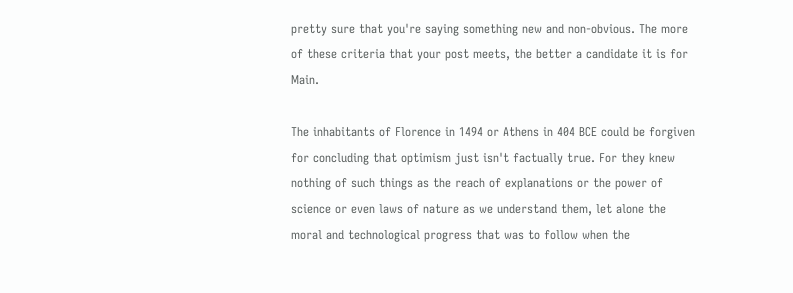pretty sure that you're saying something new and non-obvious. The more of these criteria that your post meets, the better a candidate it is for Main.

The inhabitants of Florence in 1494 or Athens in 404 BCE could be forgiven for concluding that optimism just isn't factually true. For they knew nothing of such things as the reach of explanations or the power of science or even laws of nature as we understand them, let alone the moral and technological progress that was to follow when the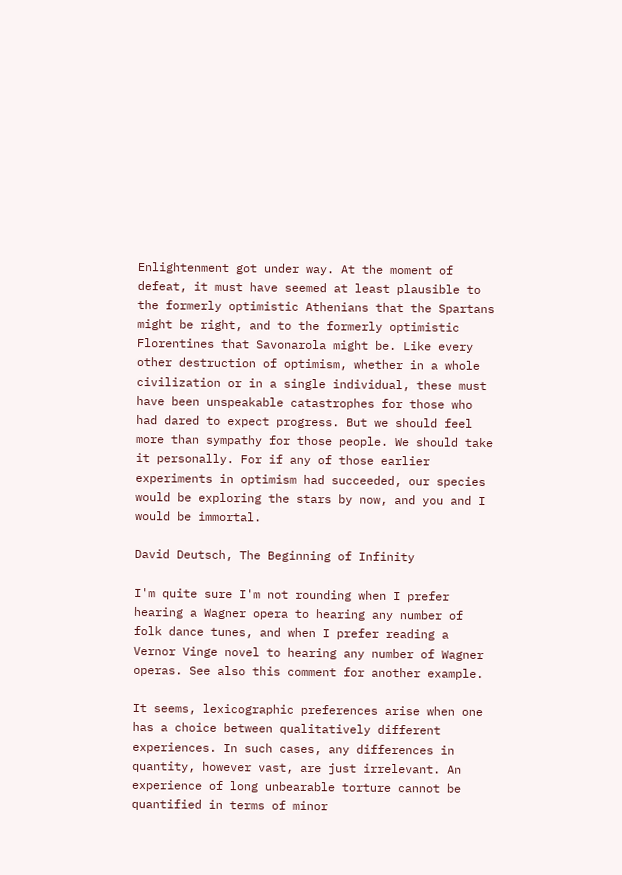Enlightenment got under way. At the moment of defeat, it must have seemed at least plausible to the formerly optimistic Athenians that the Spartans might be right, and to the formerly optimistic Florentines that Savonarola might be. Like every other destruction of optimism, whether in a whole civilization or in a single individual, these must have been unspeakable catastrophes for those who had dared to expect progress. But we should feel more than sympathy for those people. We should take it personally. For if any of those earlier experiments in optimism had succeeded, our species would be exploring the stars by now, and you and I would be immortal.

David Deutsch, The Beginning of Infinity

I'm quite sure I'm not rounding when I prefer hearing a Wagner opera to hearing any number of folk dance tunes, and when I prefer reading a Vernor Vinge novel to hearing any number of Wagner operas. See also this comment for another example.

It seems, lexicographic preferences arise when one has a choice between qualitatively different experiences. In such cases, any differences in quantity, however vast, are just irrelevant. An experience of long unbearable torture cannot be quantified in terms of minor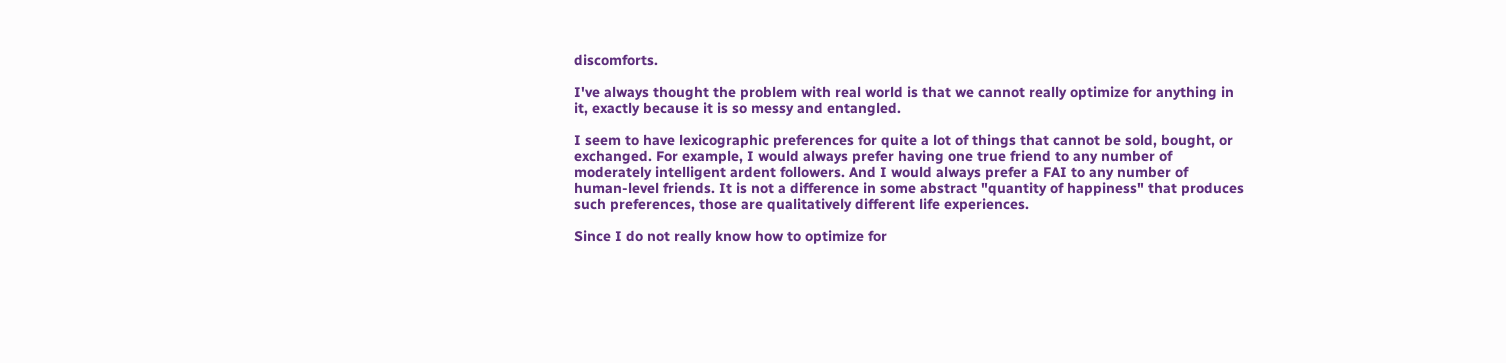discomforts.

I've always thought the problem with real world is that we cannot really optimize for anything in it, exactly because it is so messy and entangled.

I seem to have lexicographic preferences for quite a lot of things that cannot be sold, bought, or exchanged. For example, I would always prefer having one true friend to any number of moderately intelligent ardent followers. And I would always prefer a FAI to any number of human-level friends. It is not a difference in some abstract "quantity of happiness" that produces such preferences, those are qualitatively different life experiences.

Since I do not really know how to optimize for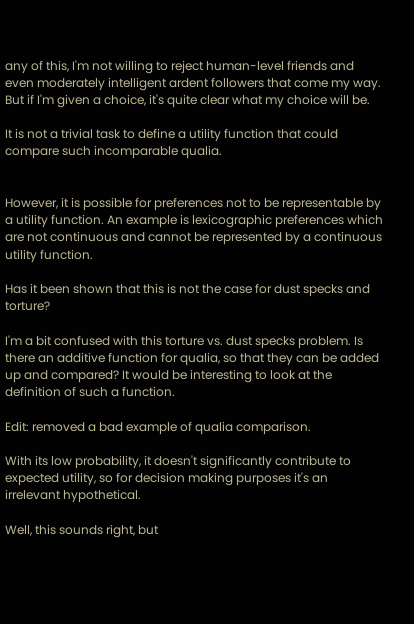any of this, I'm not willing to reject human-level friends and even moderately intelligent ardent followers that come my way. But if I'm given a choice, it's quite clear what my choice will be.

It is not a trivial task to define a utility function that could compare such incomparable qualia.


However, it is possible for preferences not to be representable by a utility function. An example is lexicographic preferences which are not continuous and cannot be represented by a continuous utility function.

Has it been shown that this is not the case for dust specks and torture?

I'm a bit confused with this torture vs. dust specks problem. Is there an additive function for qualia, so that they can be added up and compared? It would be interesting to look at the definition of such a function.

Edit: removed a bad example of qualia comparison.

With its low probability, it doesn't significantly contribute to expected utility, so for decision making purposes it's an irrelevant hypothetical.

Well, this sounds right, but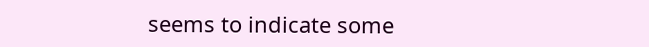seems to indicate some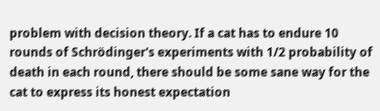problem with decision theory. If a cat has to endure 10 rounds of Schrödinger's experiments with 1/2 probability of death in each round, there should be some sane way for the cat to express its honest expectation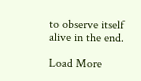to observe itself alive in the end.

Load More